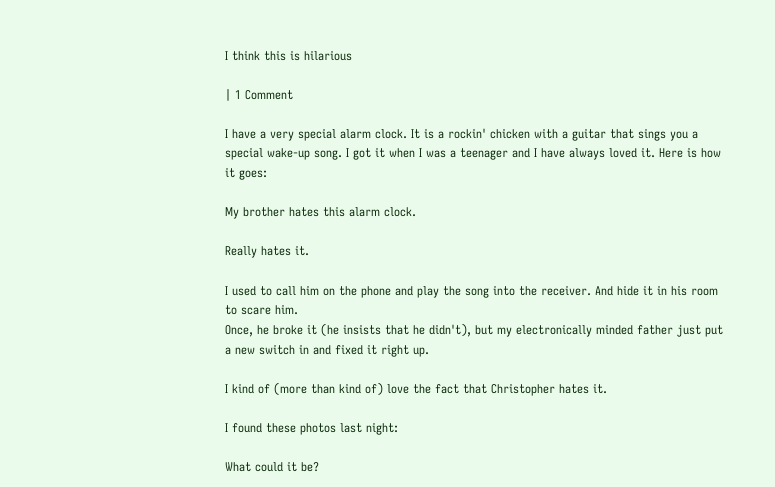I think this is hilarious

| 1 Comment

I have a very special alarm clock. It is a rockin' chicken with a guitar that sings you a special wake-up song. I got it when I was a teenager and I have always loved it. Here is how it goes:

My brother hates this alarm clock.

Really hates it.

I used to call him on the phone and play the song into the receiver. And hide it in his room to scare him.
Once, he broke it (he insists that he didn't), but my electronically minded father just put a new switch in and fixed it right up.

I kind of (more than kind of) love the fact that Christopher hates it.

I found these photos last night:

What could it be?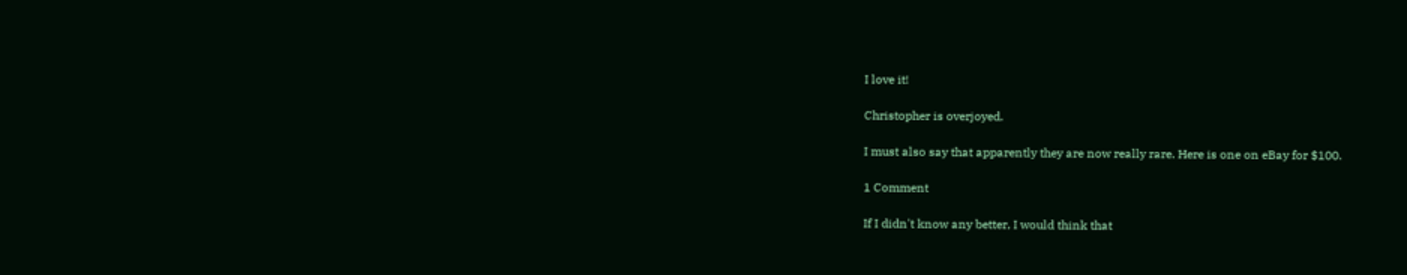I love it!

Christopher is overjoyed.

I must also say that apparently they are now really rare. Here is one on eBay for $100.

1 Comment

If I didn't know any better, I would think that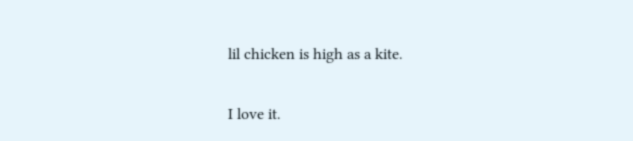lil chicken is high as a kite.

I love it.